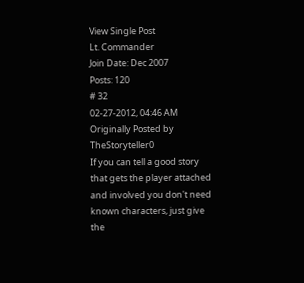View Single Post
Lt. Commander
Join Date: Dec 2007
Posts: 120
# 32
02-27-2012, 04:46 AM
Originally Posted by TheStoryteller0
If you can tell a good story that gets the player attached and involved you don't need known characters, just give the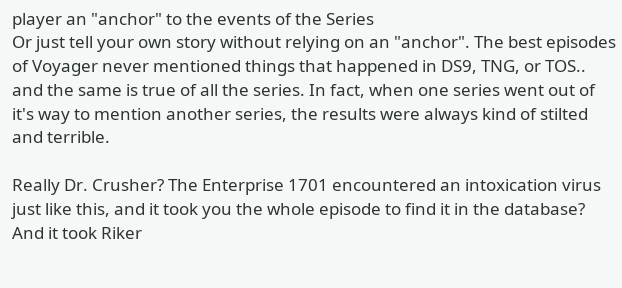player an "anchor" to the events of the Series
Or just tell your own story without relying on an "anchor". The best episodes of Voyager never mentioned things that happened in DS9, TNG, or TOS.. and the same is true of all the series. In fact, when one series went out of it's way to mention another series, the results were always kind of stilted and terrible.

Really Dr. Crusher? The Enterprise 1701 encountered an intoxication virus just like this, and it took you the whole episode to find it in the database? And it took Riker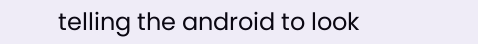telling the android to look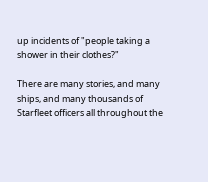up incidents of "people taking a shower in their clothes?"

There are many stories, and many ships, and many thousands of Starfleet officers all throughout the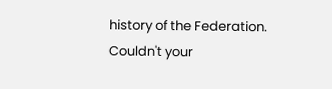history of the Federation. Couldn't your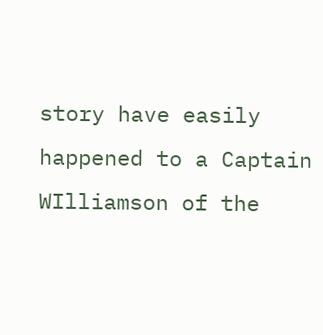story have easily happened to a Captain WIlliamson of the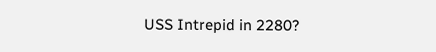USS Intrepid in 2280?